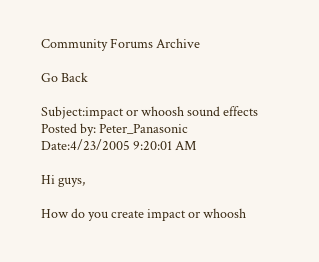Community Forums Archive

Go Back

Subject:impact or whoosh sound effects
Posted by: Peter_Panasonic
Date:4/23/2005 9:20:01 AM

Hi guys,

How do you create impact or whoosh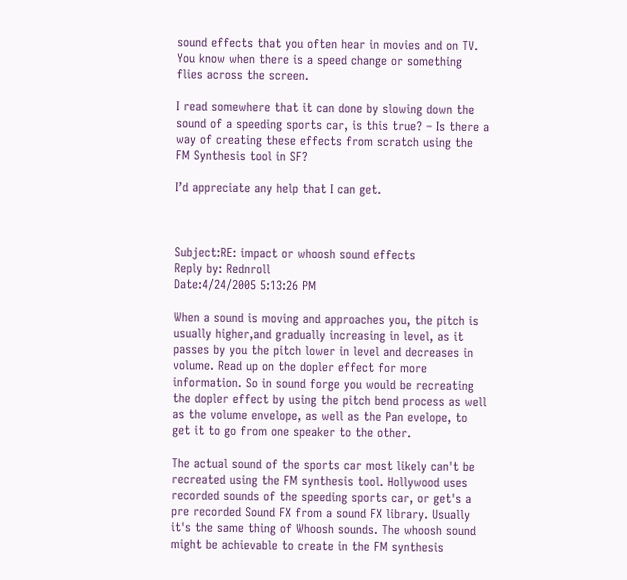sound effects that you often hear in movies and on TV. You know when there is a speed change or something flies across the screen.

I read somewhere that it can done by slowing down the sound of a speeding sports car, is this true? – Is there a way of creating these effects from scratch using the FM Synthesis tool in SF?

I’d appreciate any help that I can get.



Subject:RE: impact or whoosh sound effects
Reply by: Rednroll
Date:4/24/2005 5:13:26 PM

When a sound is moving and approaches you, the pitch is usually higher,and gradually increasing in level, as it passes by you the pitch lower in level and decreases in volume. Read up on the dopler effect for more information. So in sound forge you would be recreating the dopler effect by using the pitch bend process as well as the volume envelope, as well as the Pan evelope, to get it to go from one speaker to the other.

The actual sound of the sports car most likely can't be recreated using the FM synthesis tool. Hollywood uses recorded sounds of the speeding sports car, or get's a pre recorded Sound FX from a sound FX library. Usually it's the same thing of Whoosh sounds. The whoosh sound might be achievable to create in the FM synthesis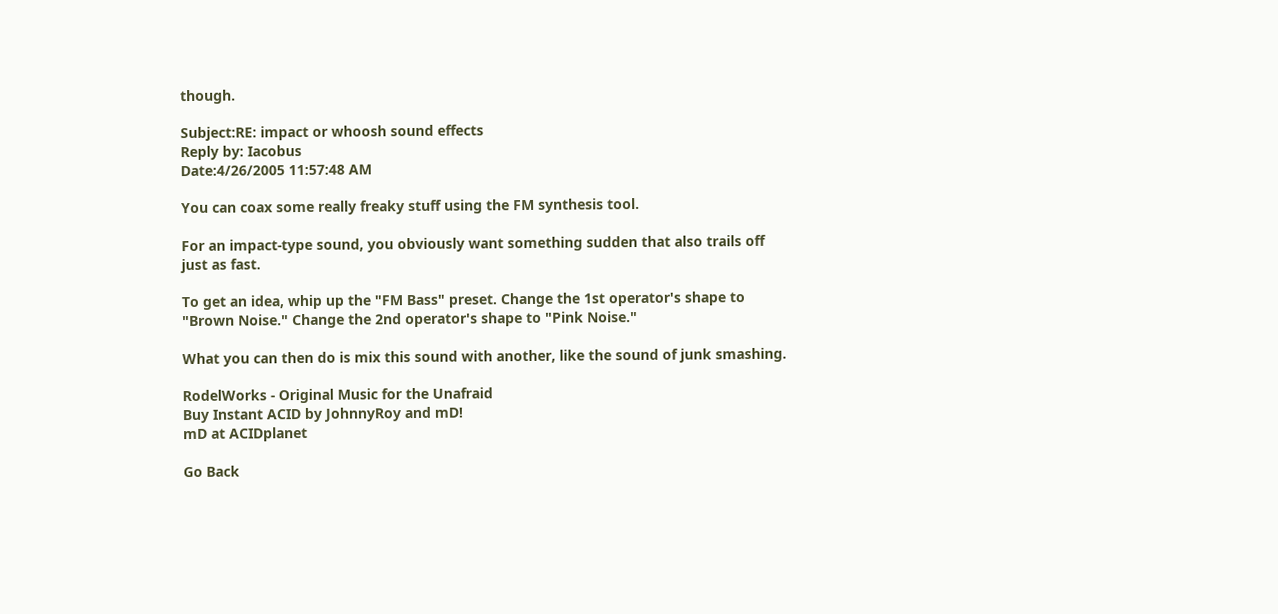though.

Subject:RE: impact or whoosh sound effects
Reply by: Iacobus
Date:4/26/2005 11:57:48 AM

You can coax some really freaky stuff using the FM synthesis tool.

For an impact-type sound, you obviously want something sudden that also trails off just as fast.

To get an idea, whip up the "FM Bass" preset. Change the 1st operator's shape to "Brown Noise." Change the 2nd operator's shape to "Pink Noise."

What you can then do is mix this sound with another, like the sound of junk smashing.

RodelWorks - Original Music for the Unafraid
Buy Instant ACID by JohnnyRoy and mD!
mD at ACIDplanet

Go Back